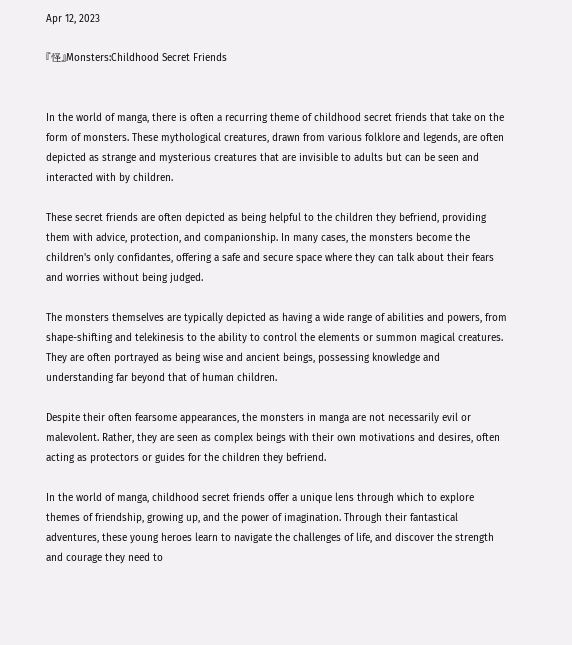Apr 12, 2023

『怪』Monsters:Childhood Secret Friends


In the world of manga, there is often a recurring theme of childhood secret friends that take on the form of monsters. These mythological creatures, drawn from various folklore and legends, are often depicted as strange and mysterious creatures that are invisible to adults but can be seen and interacted with by children.

These secret friends are often depicted as being helpful to the children they befriend, providing them with advice, protection, and companionship. In many cases, the monsters become the children's only confidantes, offering a safe and secure space where they can talk about their fears and worries without being judged.

The monsters themselves are typically depicted as having a wide range of abilities and powers, from shape-shifting and telekinesis to the ability to control the elements or summon magical creatures. They are often portrayed as being wise and ancient beings, possessing knowledge and understanding far beyond that of human children.

Despite their often fearsome appearances, the monsters in manga are not necessarily evil or malevolent. Rather, they are seen as complex beings with their own motivations and desires, often acting as protectors or guides for the children they befriend.

In the world of manga, childhood secret friends offer a unique lens through which to explore themes of friendship, growing up, and the power of imagination. Through their fantastical adventures, these young heroes learn to navigate the challenges of life, and discover the strength and courage they need to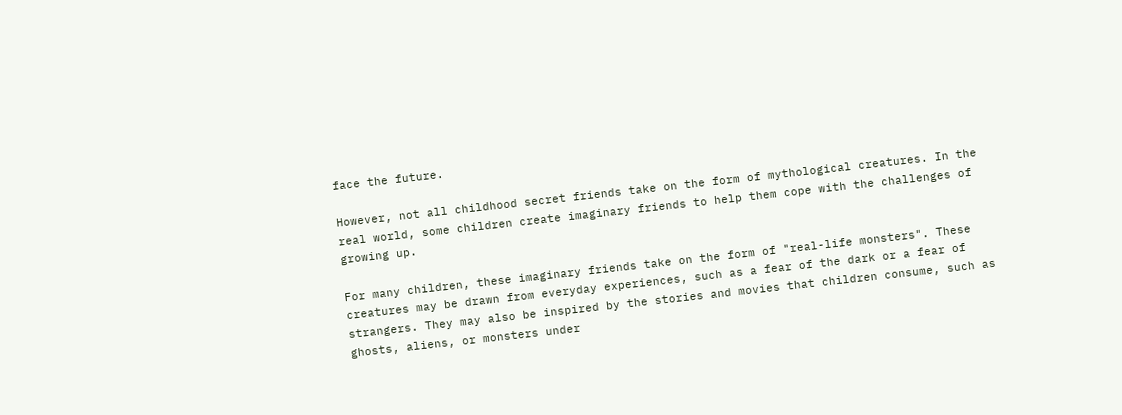face the future.

However, not all childhood secret friends take on the form of mythological creatures. In the real world, some children create imaginary friends to help them cope with the challenges of growing up.

For many children, these imaginary friends take on the form of "real-life monsters". These creatures may be drawn from everyday experiences, such as a fear of the dark or a fear of strangers. They may also be inspired by the stories and movies that children consume, such as ghosts, aliens, or monsters under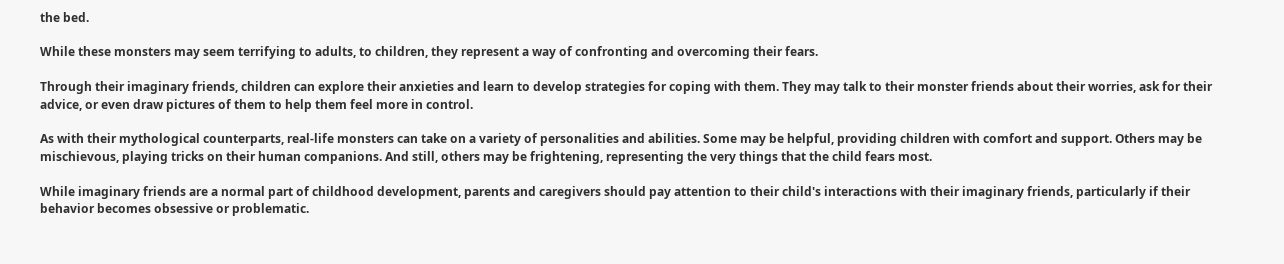the bed.

While these monsters may seem terrifying to adults, to children, they represent a way of confronting and overcoming their fears.

Through their imaginary friends, children can explore their anxieties and learn to develop strategies for coping with them. They may talk to their monster friends about their worries, ask for their advice, or even draw pictures of them to help them feel more in control.

As with their mythological counterparts, real-life monsters can take on a variety of personalities and abilities. Some may be helpful, providing children with comfort and support. Others may be mischievous, playing tricks on their human companions. And still, others may be frightening, representing the very things that the child fears most.

While imaginary friends are a normal part of childhood development, parents and caregivers should pay attention to their child's interactions with their imaginary friends, particularly if their behavior becomes obsessive or problematic.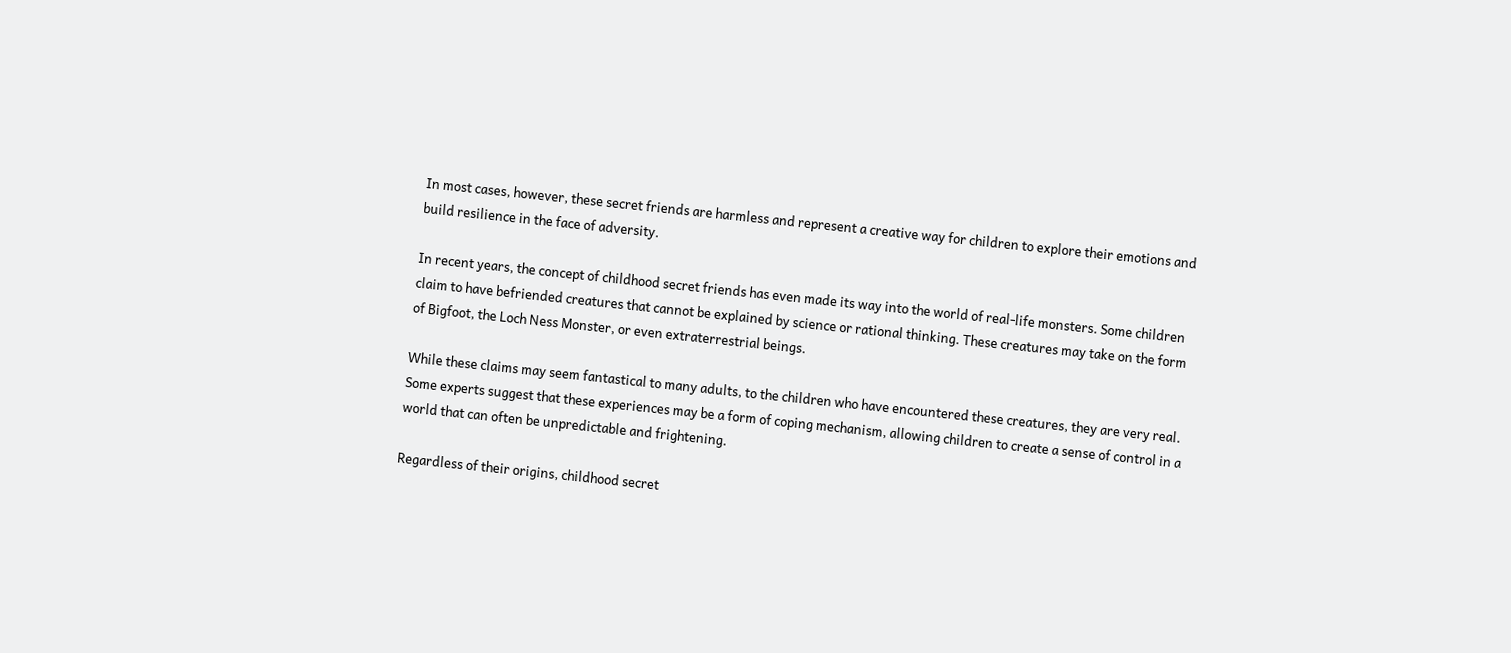In most cases, however, these secret friends are harmless and represent a creative way for children to explore their emotions and build resilience in the face of adversity.

In recent years, the concept of childhood secret friends has even made its way into the world of real-life monsters. Some children claim to have befriended creatures that cannot be explained by science or rational thinking. These creatures may take on the form of Bigfoot, the Loch Ness Monster, or even extraterrestrial beings.

While these claims may seem fantastical to many adults, to the children who have encountered these creatures, they are very real. Some experts suggest that these experiences may be a form of coping mechanism, allowing children to create a sense of control in a world that can often be unpredictable and frightening.

Regardless of their origins, childhood secret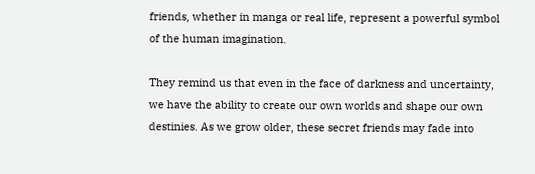friends, whether in manga or real life, represent a powerful symbol of the human imagination.

They remind us that even in the face of darkness and uncertainty, we have the ability to create our own worlds and shape our own destinies. As we grow older, these secret friends may fade into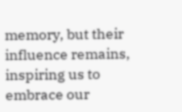memory, but their influence remains, inspiring us to embrace our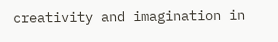creativity and imagination in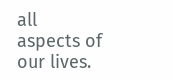all aspects of our lives.